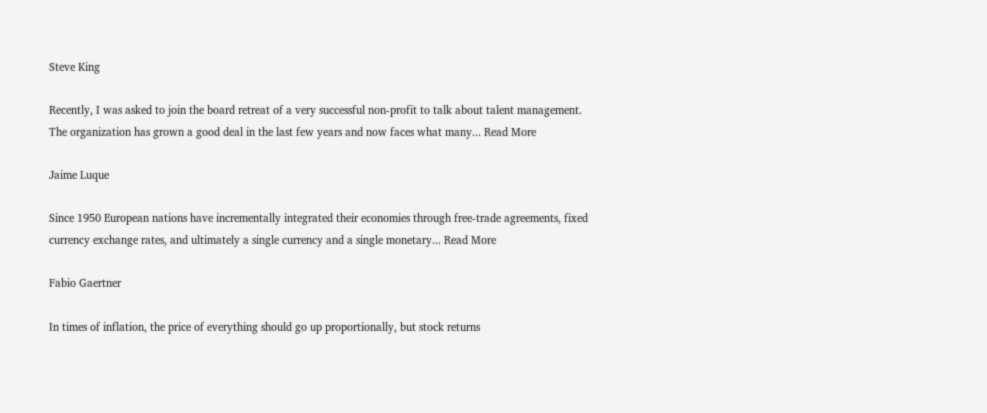Steve King

Recently, I was asked to join the board retreat of a very successful non-profit to talk about talent management. The organization has grown a good deal in the last few years and now faces what many... Read More

Jaime Luque

Since 1950 European nations have incrementally integrated their economies through free-trade agreements, fixed currency exchange rates, and ultimately a single currency and a single monetary... Read More

Fabio Gaertner

In times of inflation, the price of everything should go up proportionally, but stock returns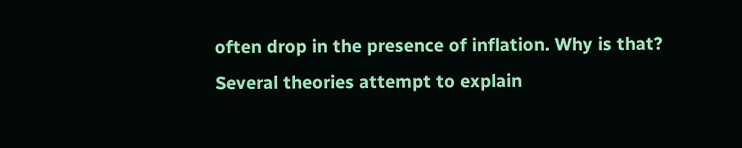often drop in the presence of inflation. Why is that? Several theories attempt to explain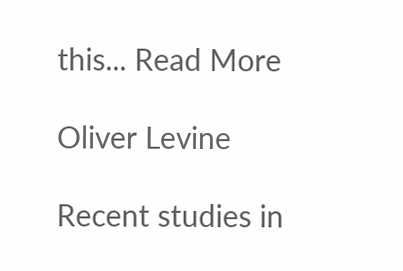this... Read More

Oliver Levine

Recent studies in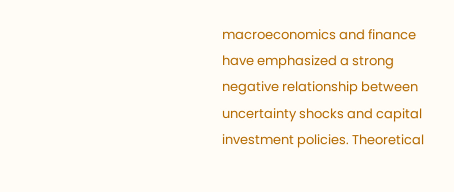macroeconomics and finance have emphasized a strong negative relationship between uncertainty shocks and capital investment policies. Theoretical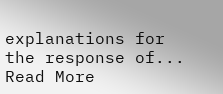explanations for the response of... Read More